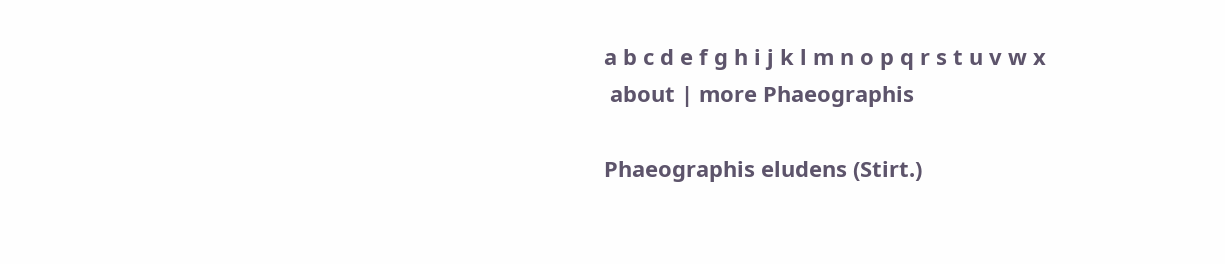a b c d e f g h i j k l m n o p q r s t u v w x
 about | more Phaeographis

Phaeographis eludens (Stirt.)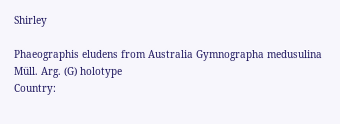Shirley

Phaeographis eludens from Australia Gymnographa medusulina Müll. Arg. (G) holotype
Country: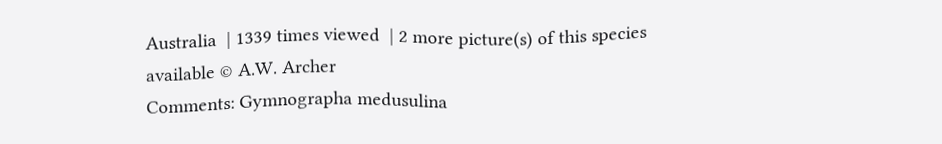Australia  | 1339 times viewed  | 2 more picture(s) of this species available © A.W. Archer
Comments: Gymnographa medusulina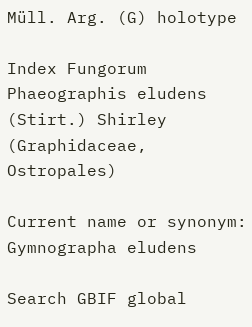Müll. Arg. (G) holotype

Index Fungorum Phaeographis eludens (Stirt.) Shirley  (Graphidaceae, Ostropales)

Current name or synonym:
Gymnographa eludens

Search GBIF global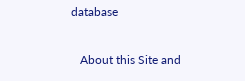database

   About this Site and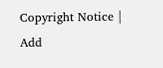Copyright Notice | Add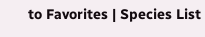to Favorites | Species List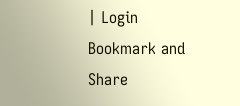| Login
Bookmark and Share